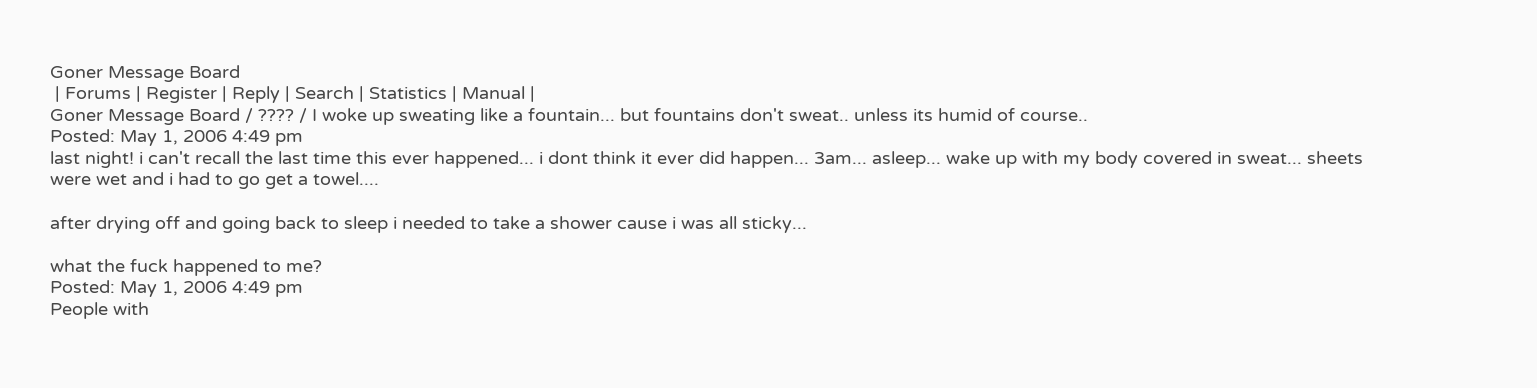Goner Message Board
 | Forums | Register | Reply | Search | Statistics | Manual |
Goner Message Board / ???? / I woke up sweating like a fountain... but fountains don't sweat.. unless its humid of course..
Posted: May 1, 2006 4:49 pm
last night! i can't recall the last time this ever happened... i dont think it ever did happen... 3am... asleep... wake up with my body covered in sweat... sheets were wet and i had to go get a towel....

after drying off and going back to sleep i needed to take a shower cause i was all sticky...

what the fuck happened to me?
Posted: May 1, 2006 4:49 pm
People with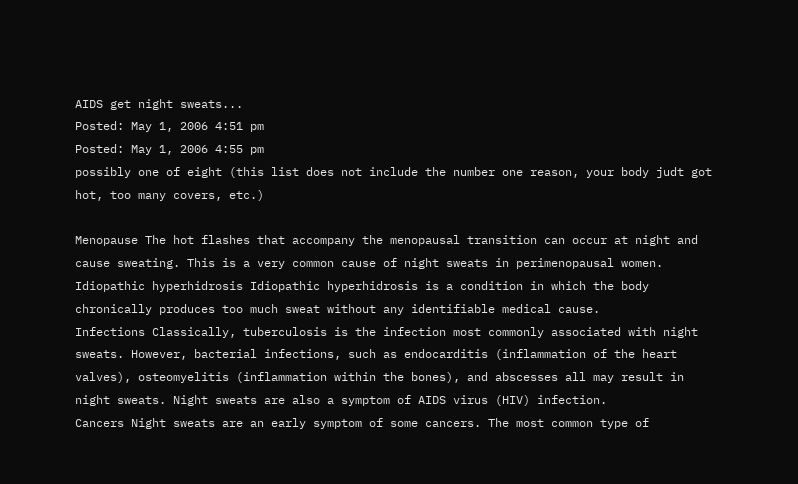AIDS get night sweats...
Posted: May 1, 2006 4:51 pm
Posted: May 1, 2006 4:55 pm
possibly one of eight (this list does not include the number one reason, your body judt got hot, too many covers, etc.)

Menopause The hot flashes that accompany the menopausal transition can occur at night and cause sweating. This is a very common cause of night sweats in perimenopausal women.
Idiopathic hyperhidrosis Idiopathic hyperhidrosis is a condition in which the body chronically produces too much sweat without any identifiable medical cause.
Infections Classically, tuberculosis is the infection most commonly associated with night sweats. However, bacterial infections, such as endocarditis (inflammation of the heart valves), osteomyelitis (inflammation within the bones), and abscesses all may result in night sweats. Night sweats are also a symptom of AIDS virus (HIV) infection.
Cancers Night sweats are an early symptom of some cancers. The most common type of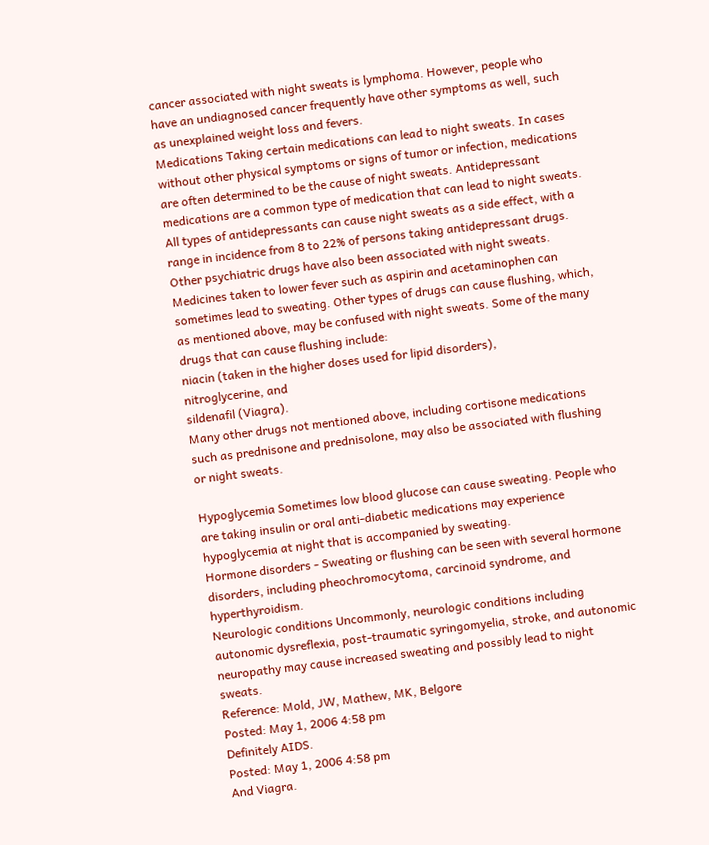cancer associated with night sweats is lymphoma. However, people who have an undiagnosed cancer frequently have other symptoms as well, such as unexplained weight loss and fevers.
Medications Taking certain medications can lead to night sweats. In cases without other physical symptoms or signs of tumor or infection, medications are often determined to be the cause of night sweats. Antidepressant medications are a common type of medication that can lead to night sweats. All types of antidepressants can cause night sweats as a side effect, with a range in incidence from 8 to 22% of persons taking antidepressant drugs. Other psychiatric drugs have also been associated with night sweats. Medicines taken to lower fever such as aspirin and acetaminophen can sometimes lead to sweating. Other types of drugs can cause flushing, which, as mentioned above, may be confused with night sweats. Some of the many drugs that can cause flushing include:
niacin (taken in the higher doses used for lipid disorders),
nitroglycerine, and
sildenafil (Viagra).
Many other drugs not mentioned above, including cortisone medications such as prednisone and prednisolone, may also be associated with flushing or night sweats.

Hypoglycemia Sometimes low blood glucose can cause sweating. People who are taking insulin or oral anti-diabetic medications may experience hypoglycemia at night that is accompanied by sweating.
Hormone disorders - Sweating or flushing can be seen with several hormone disorders, including pheochromocytoma, carcinoid syndrome, and hyperthyroidism.
Neurologic conditions Uncommonly, neurologic conditions including autonomic dysreflexia, post-traumatic syringomyelia, stroke, and autonomic neuropathy may cause increased sweating and possibly lead to night sweats.
Reference: Mold, JW, Mathew, MK, Belgore
Posted: May 1, 2006 4:58 pm
Definitely AIDS.
Posted: May 1, 2006 4:58 pm
And Viagra.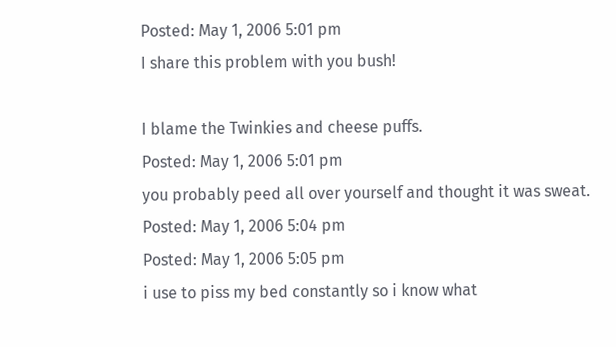Posted: May 1, 2006 5:01 pm
I share this problem with you bush!

I blame the Twinkies and cheese puffs.
Posted: May 1, 2006 5:01 pm
you probably peed all over yourself and thought it was sweat.
Posted: May 1, 2006 5:04 pm
Posted: May 1, 2006 5:05 pm
i use to piss my bed constantly so i know what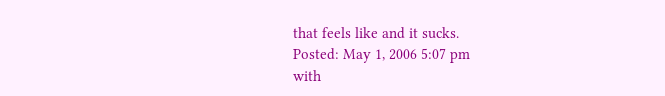that feels like and it sucks.
Posted: May 1, 2006 5:07 pm
with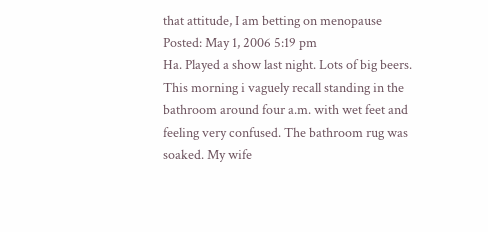that attitude, I am betting on menopause
Posted: May 1, 2006 5:19 pm
Ha. Played a show last night. Lots of big beers. This morning i vaguely recall standing in the bathroom around four a.m. with wet feet and feeling very confused. The bathroom rug was soaked. My wife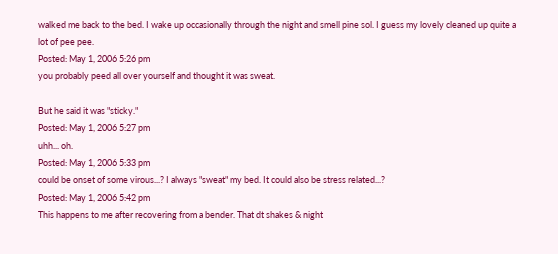walked me back to the bed. I wake up occasionally through the night and smell pine sol. I guess my lovely cleaned up quite a lot of pee pee.
Posted: May 1, 2006 5:26 pm
you probably peed all over yourself and thought it was sweat.

But he said it was "sticky."
Posted: May 1, 2006 5:27 pm
uhh... oh.
Posted: May 1, 2006 5:33 pm
could be onset of some virous...? I always "sweat" my bed. It could also be stress related...?
Posted: May 1, 2006 5:42 pm
This happens to me after recovering from a bender. That dt shakes & night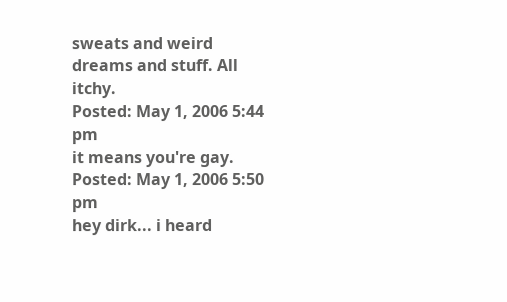sweats and weird dreams and stuff. All itchy.
Posted: May 1, 2006 5:44 pm
it means you're gay.
Posted: May 1, 2006 5:50 pm
hey dirk... i heard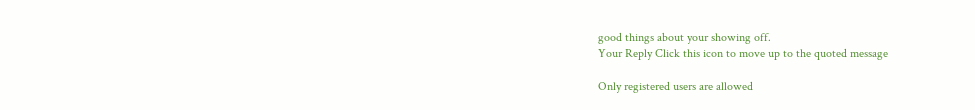good things about your showing off.
Your Reply Click this icon to move up to the quoted message

Only registered users are allowed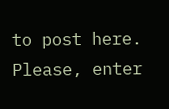to post here. Please, enter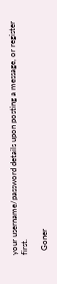your username/password details upon posting a message, or register first.

  Goner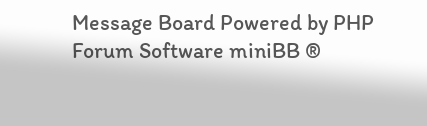Message Board Powered by PHP Forum Software miniBB ®